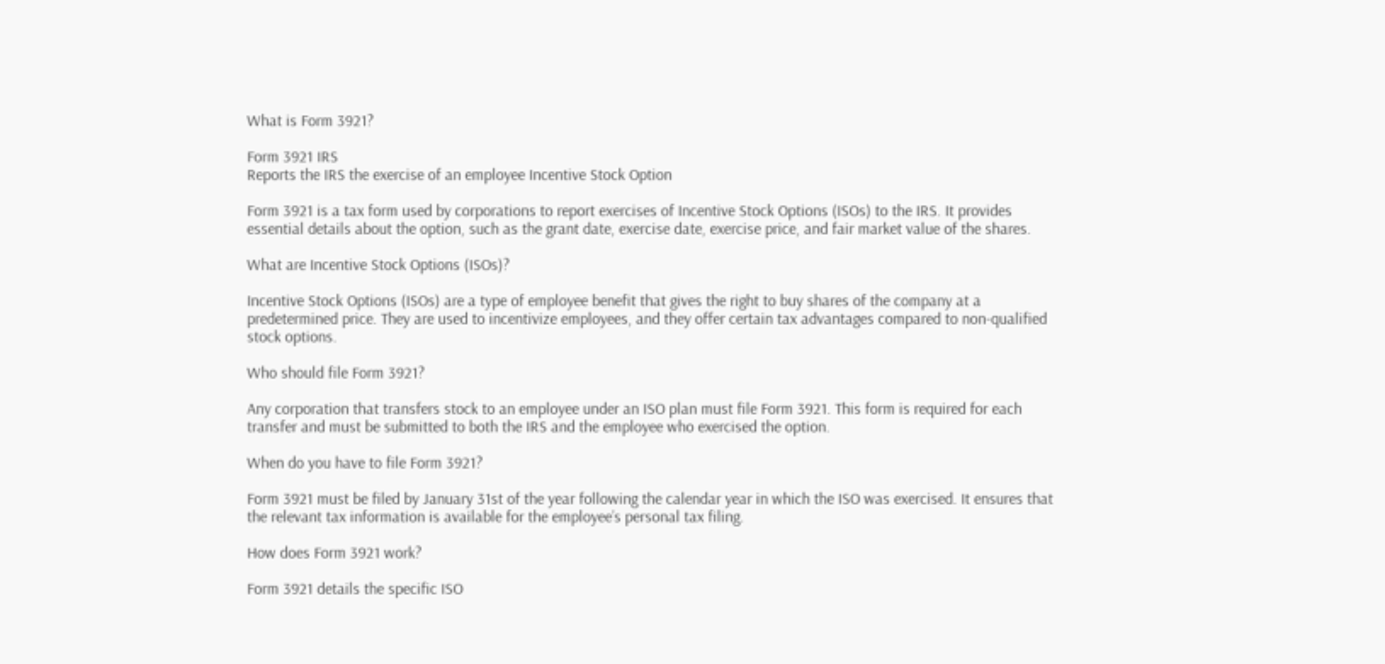What is Form 3921?

Form 3921 IRS
Reports the IRS the exercise of an employee Incentive Stock Option

Form 3921 is a tax form used by corporations to report exercises of Incentive Stock Options (ISOs) to the IRS. It provides essential details about the option, such as the grant date, exercise date, exercise price, and fair market value of the shares.

What are Incentive Stock Options (ISOs)?

Incentive Stock Options (ISOs) are a type of employee benefit that gives the right to buy shares of the company at a predetermined price. They are used to incentivize employees, and they offer certain tax advantages compared to non-qualified stock options.

Who should file Form 3921?

Any corporation that transfers stock to an employee under an ISO plan must file Form 3921. This form is required for each transfer and must be submitted to both the IRS and the employee who exercised the option.

When do you have to file Form 3921?

Form 3921 must be filed by January 31st of the year following the calendar year in which the ISO was exercised. It ensures that the relevant tax information is available for the employee’s personal tax filing.

How does Form 3921 work?

Form 3921 details the specific ISO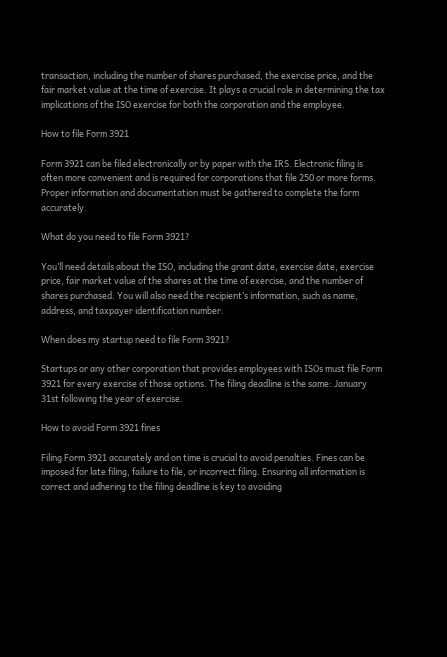transaction, including the number of shares purchased, the exercise price, and the fair market value at the time of exercise. It plays a crucial role in determining the tax implications of the ISO exercise for both the corporation and the employee.

How to file Form 3921

Form 3921 can be filed electronically or by paper with the IRS. Electronic filing is often more convenient and is required for corporations that file 250 or more forms. Proper information and documentation must be gathered to complete the form accurately.

What do you need to file Form 3921?

You’ll need details about the ISO, including the grant date, exercise date, exercise price, fair market value of the shares at the time of exercise, and the number of shares purchased. You will also need the recipient’s information, such as name, address, and taxpayer identification number.

When does my startup need to file Form 3921?

Startups or any other corporation that provides employees with ISOs must file Form 3921 for every exercise of those options. The filing deadline is the same: January 31st following the year of exercise.

How to avoid Form 3921 fines

Filing Form 3921 accurately and on time is crucial to avoid penalties. Fines can be imposed for late filing, failure to file, or incorrect filing. Ensuring all information is correct and adhering to the filing deadline is key to avoiding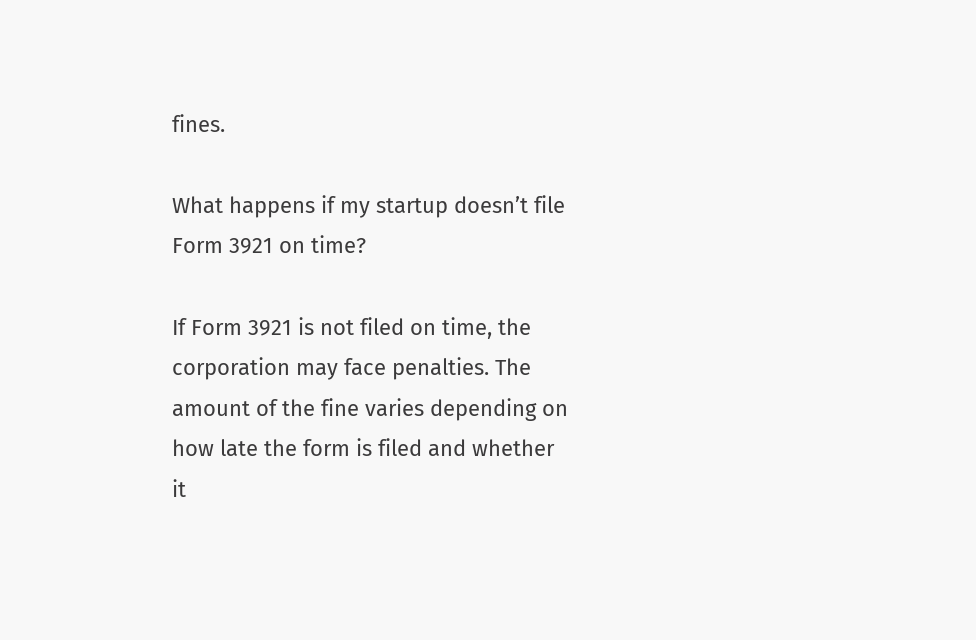fines.

What happens if my startup doesn’t file Form 3921 on time?

If Form 3921 is not filed on time, the corporation may face penalties. The amount of the fine varies depending on how late the form is filed and whether it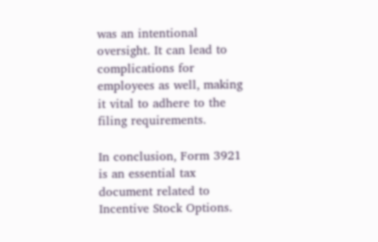was an intentional oversight. It can lead to complications for employees as well, making it vital to adhere to the filing requirements.

In conclusion, Form 3921 is an essential tax document related to Incentive Stock Options.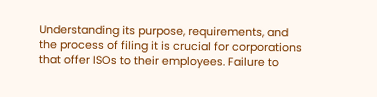Understanding its purpose, requirements, and the process of filing it is crucial for corporations that offer ISOs to their employees. Failure to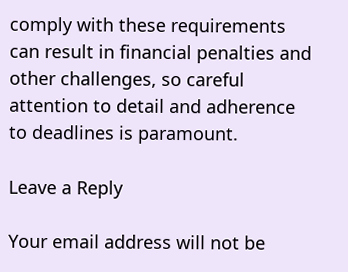comply with these requirements can result in financial penalties and other challenges, so careful attention to detail and adherence to deadlines is paramount.

Leave a Reply

Your email address will not be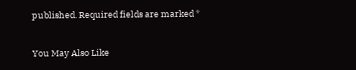published. Required fields are marked *

You May Also Like